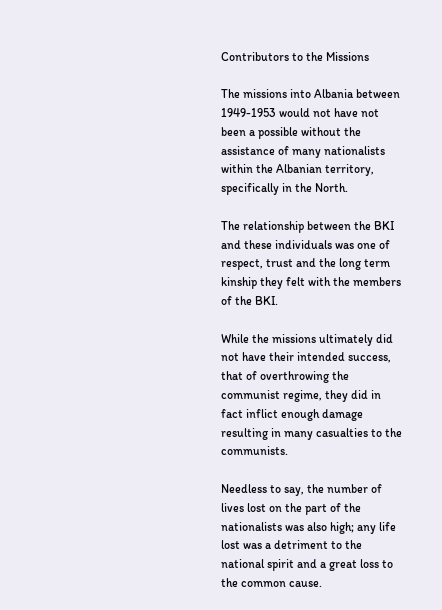Contributors to the Missions

The missions into Albania between 1949-1953 would not have not been a possible without the assistance of many nationalists within the Albanian territory, specifically in the North.

The relationship between the BKI and these individuals was one of respect, trust and the long term kinship they felt with the members of the BKI.

While the missions ultimately did not have their intended success, that of overthrowing the communist regime, they did in fact inflict enough damage resulting in many casualties to the communists.

Needless to say, the number of lives lost on the part of the nationalists was also high; any life lost was a detriment to the national spirit and a great loss to the common cause.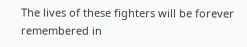The lives of these fighters will be forever remembered in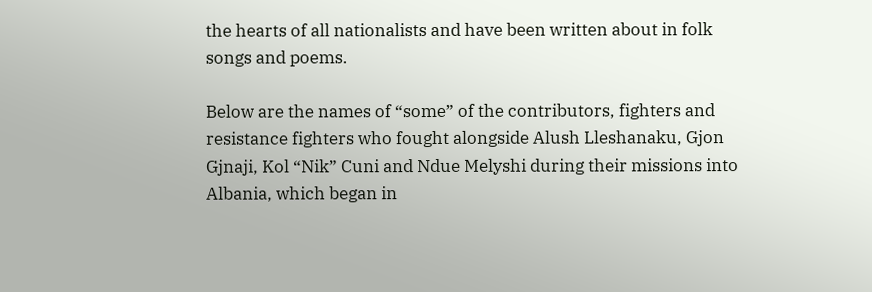the hearts of all nationalists and have been written about in folk songs and poems.

Below are the names of “some” of the contributors, fighters and resistance fighters who fought alongside Alush Lleshanaku, Gjon Gjnaji, Kol “Nik” Cuni and Ndue Melyshi during their missions into Albania, which began in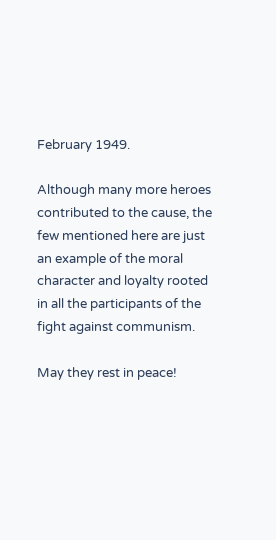February 1949.

Although many more heroes contributed to the cause, the few mentioned here are just an example of the moral character and loyalty rooted in all the participants of the fight against communism.

May they rest in peace!